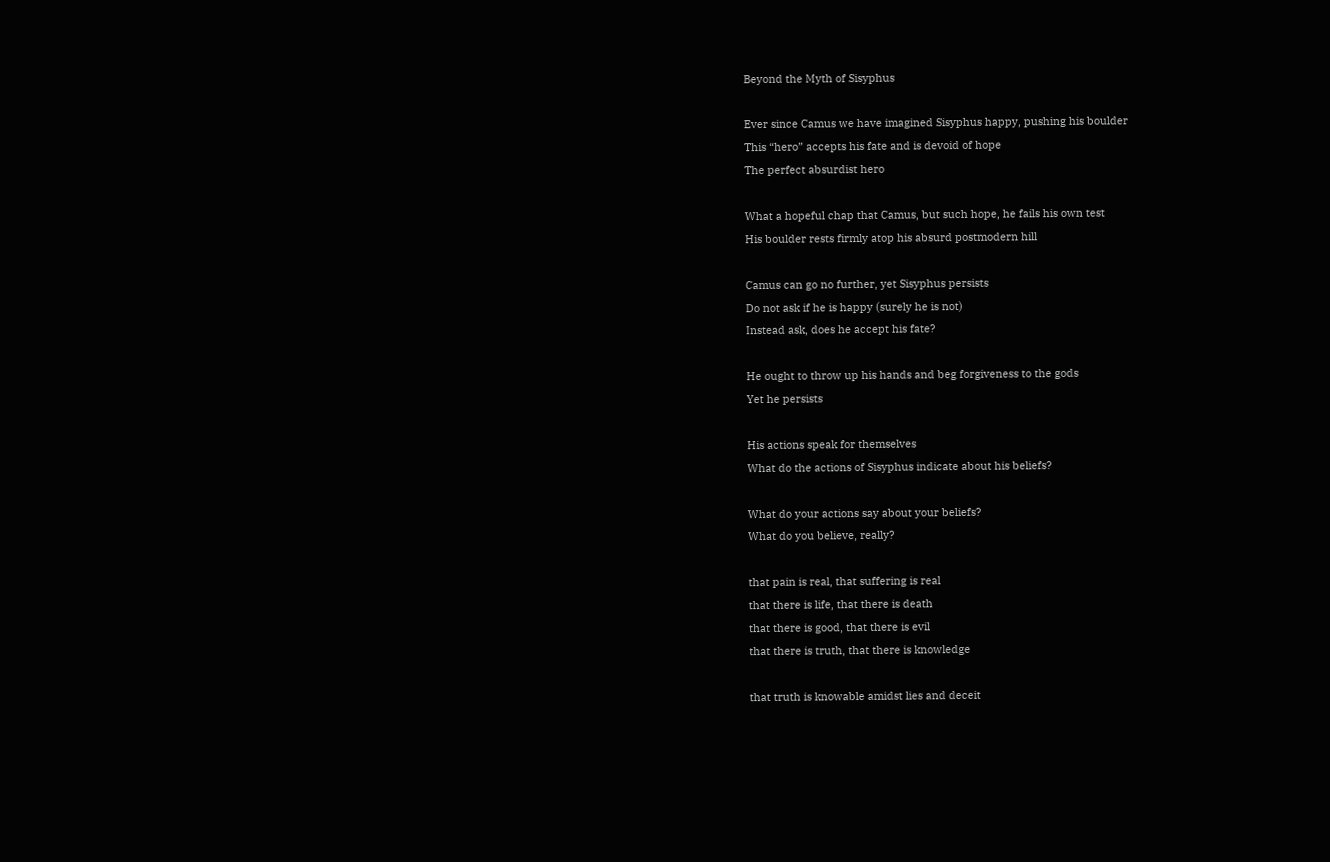Beyond the Myth of Sisyphus

Ever since Camus we have imagined Sisyphus happy, pushing his boulder
This “hero” accepts his fate and is devoid of hope
The perfect absurdist hero

What a hopeful chap that Camus, but such hope, he fails his own test
His boulder rests firmly atop his absurd postmodern hill

Camus can go no further, yet Sisyphus persists
Do not ask if he is happy (surely he is not)
Instead ask, does he accept his fate?

He ought to throw up his hands and beg forgiveness to the gods
Yet he persists

His actions speak for themselves
What do the actions of Sisyphus indicate about his beliefs?

What do your actions say about your beliefs?
What do you believe, really?

that pain is real, that suffering is real
that there is life, that there is death
that there is good, that there is evil
that there is truth, that there is knowledge

that truth is knowable amidst lies and deceit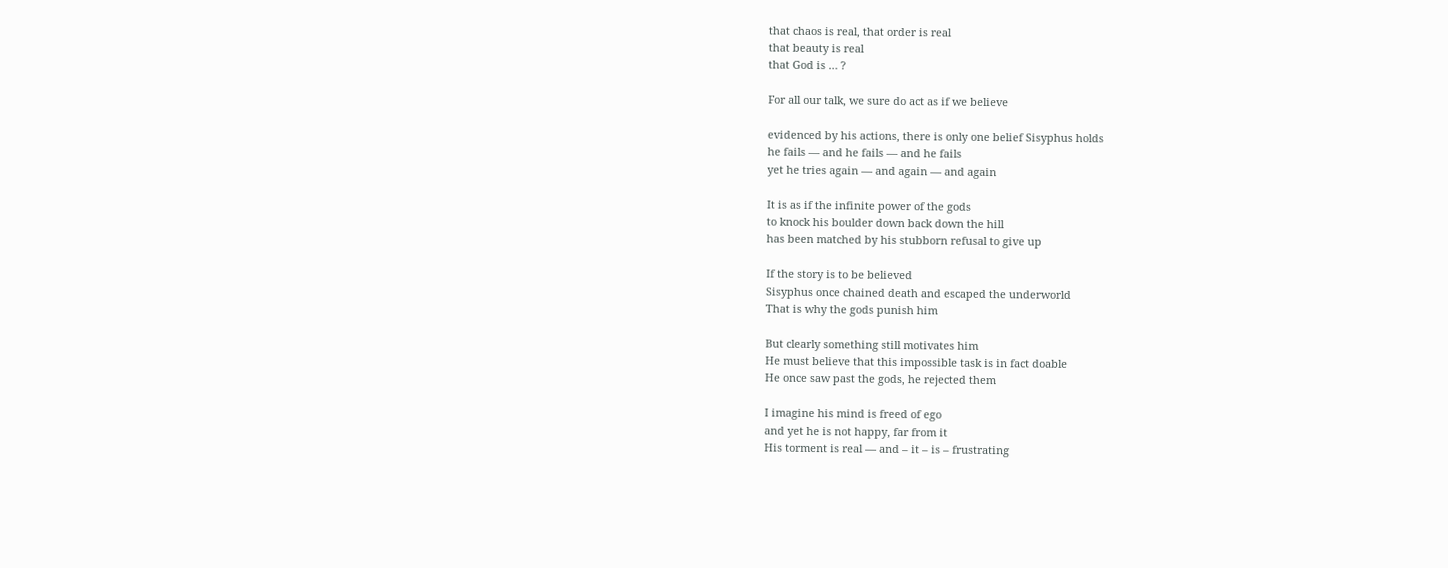that chaos is real, that order is real
that beauty is real
that God is … ?

For all our talk, we sure do act as if we believe

evidenced by his actions, there is only one belief Sisyphus holds
he fails — and he fails — and he fails
yet he tries again — and again — and again

It is as if the infinite power of the gods
to knock his boulder down back down the hill
has been matched by his stubborn refusal to give up

If the story is to be believed
Sisyphus once chained death and escaped the underworld
That is why the gods punish him

But clearly something still motivates him
He must believe that this impossible task is in fact doable
He once saw past the gods, he rejected them

I imagine his mind is freed of ego
and yet he is not happy, far from it
His torment is real — and – it – is – frustrating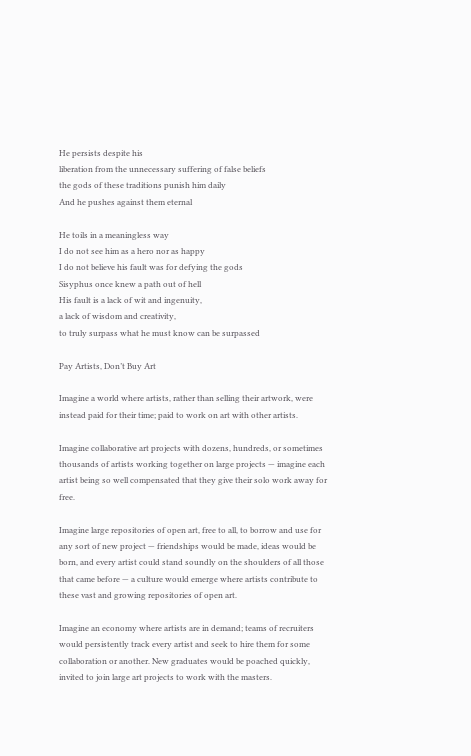He persists despite his
liberation from the unnecessary suffering of false beliefs
the gods of these traditions punish him daily
And he pushes against them eternal

He toils in a meaningless way
I do not see him as a hero nor as happy
I do not believe his fault was for defying the gods
Sisyphus once knew a path out of hell
His fault is a lack of wit and ingenuity,
a lack of wisdom and creativity,
to truly surpass what he must know can be surpassed

Pay Artists, Don’t Buy Art

Imagine a world where artists, rather than selling their artwork, were instead paid for their time; paid to work on art with other artists.

Imagine collaborative art projects with dozens, hundreds, or sometimes thousands of artists working together on large projects — imagine each artist being so well compensated that they give their solo work away for free.

Imagine large repositories of open art, free to all, to borrow and use for any sort of new project — friendships would be made, ideas would be born, and every artist could stand soundly on the shoulders of all those that came before — a culture would emerge where artists contribute to these vast and growing repositories of open art.

Imagine an economy where artists are in demand; teams of recruiters would persistently track every artist and seek to hire them for some collaboration or another. New graduates would be poached quickly, invited to join large art projects to work with the masters.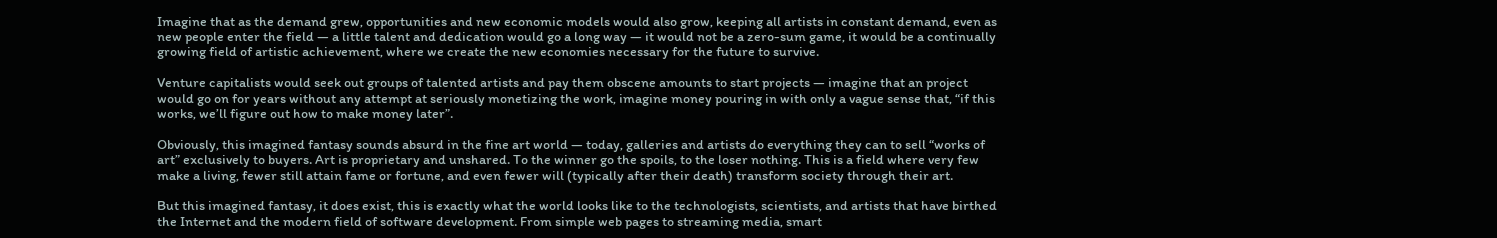Imagine that as the demand grew, opportunities and new economic models would also grow, keeping all artists in constant demand, even as new people enter the field — a little talent and dedication would go a long way — it would not be a zero-sum game, it would be a continually growing field of artistic achievement, where we create the new economies necessary for the future to survive.

Venture capitalists would seek out groups of talented artists and pay them obscene amounts to start projects — imagine that an project would go on for years without any attempt at seriously monetizing the work, imagine money pouring in with only a vague sense that, “if this works, we’ll figure out how to make money later”.

Obviously, this imagined fantasy sounds absurd in the fine art world — today, galleries and artists do everything they can to sell “works of art” exclusively to buyers. Art is proprietary and unshared. To the winner go the spoils, to the loser nothing. This is a field where very few make a living, fewer still attain fame or fortune, and even fewer will (typically after their death) transform society through their art.

But this imagined fantasy, it does exist, this is exactly what the world looks like to the technologists, scientists, and artists that have birthed the Internet and the modern field of software development. From simple web pages to streaming media, smart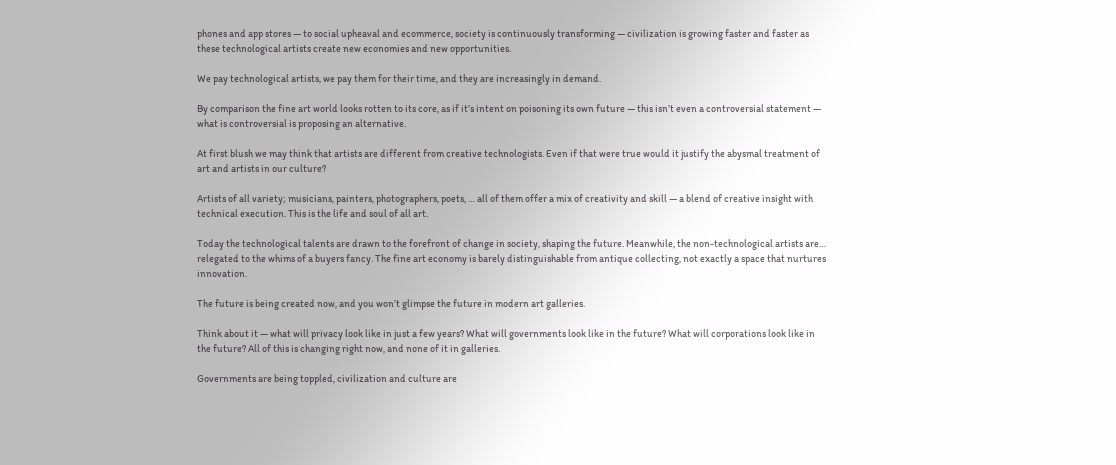phones and app stores — to social upheaval and ecommerce, society is continuously transforming — civilization is growing faster and faster as these technological artists create new economies and new opportunities.

We pay technological artists, we pay them for their time, and they are increasingly in demand.

By comparison the fine art world looks rotten to its core, as if it’s intent on poisoning its own future — this isn’t even a controversial statement — what is controversial is proposing an alternative.

At first blush we may think that artists are different from creative technologists. Even if that were true would it justify the abysmal treatment of art and artists in our culture?

Artists of all variety; musicians, painters, photographers, poets, … all of them offer a mix of creativity and skill — a blend of creative insight with technical execution. This is the life and soul of all art.

Today the technological talents are drawn to the forefront of change in society, shaping the future. Meanwhile, the non-technological artists are… relegated to the whims of a buyers fancy. The fine art economy is barely distinguishable from antique collecting, not exactly a space that nurtures innovation.

The future is being created now, and you won’t glimpse the future in modern art galleries.

Think about it — what will privacy look like in just a few years? What will governments look like in the future? What will corporations look like in the future? All of this is changing right now, and none of it in galleries.

Governments are being toppled, civilization and culture are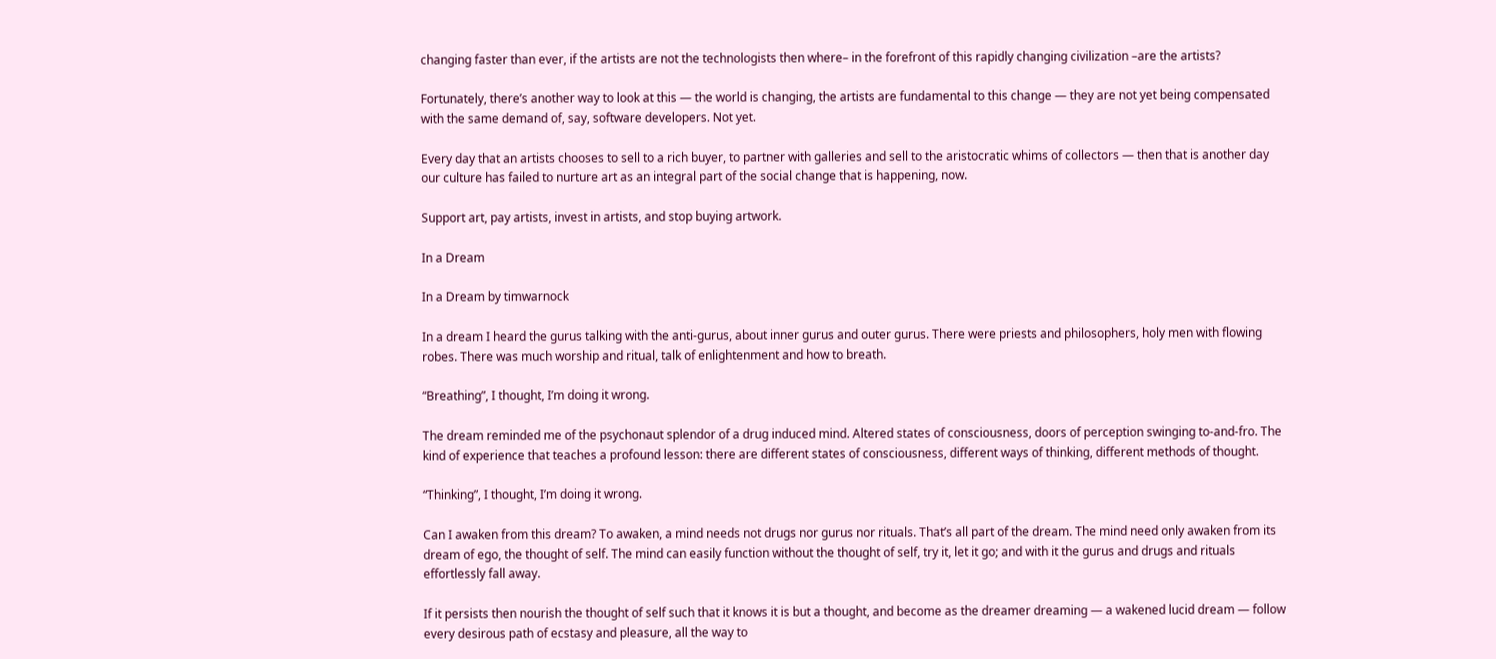changing faster than ever, if the artists are not the technologists then where– in the forefront of this rapidly changing civilization –are the artists?

Fortunately, there’s another way to look at this — the world is changing, the artists are fundamental to this change — they are not yet being compensated with the same demand of, say, software developers. Not yet.

Every day that an artists chooses to sell to a rich buyer, to partner with galleries and sell to the aristocratic whims of collectors — then that is another day our culture has failed to nurture art as an integral part of the social change that is happening, now.

Support art, pay artists, invest in artists, and stop buying artwork.

In a Dream

In a Dream by timwarnock

In a dream I heard the gurus talking with the anti-gurus, about inner gurus and outer gurus. There were priests and philosophers, holy men with flowing robes. There was much worship and ritual, talk of enlightenment and how to breath.

“Breathing”, I thought, I’m doing it wrong.

The dream reminded me of the psychonaut splendor of a drug induced mind. Altered states of consciousness, doors of perception swinging to-and-fro. The kind of experience that teaches a profound lesson: there are different states of consciousness, different ways of thinking, different methods of thought.

“Thinking”, I thought, I’m doing it wrong.

Can I awaken from this dream? To awaken, a mind needs not drugs nor gurus nor rituals. That’s all part of the dream. The mind need only awaken from its dream of ego, the thought of self. The mind can easily function without the thought of self, try it, let it go; and with it the gurus and drugs and rituals effortlessly fall away.

If it persists then nourish the thought of self such that it knows it is but a thought, and become as the dreamer dreaming — a wakened lucid dream — follow every desirous path of ecstasy and pleasure, all the way to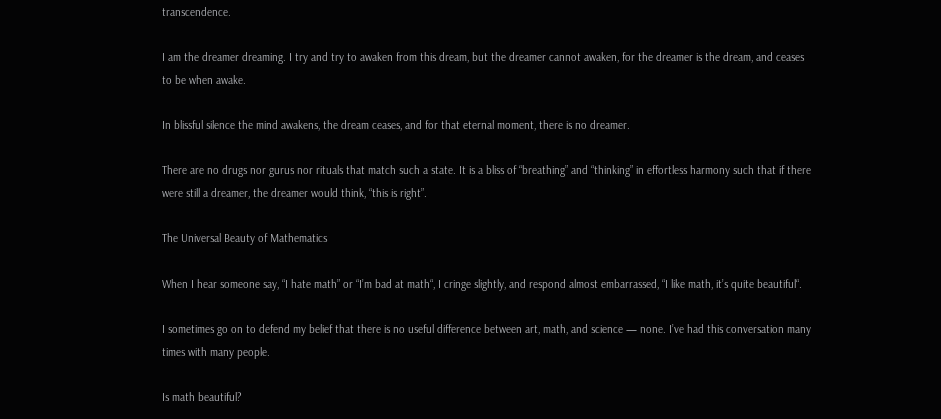transcendence.

I am the dreamer dreaming. I try and try to awaken from this dream, but the dreamer cannot awaken, for the dreamer is the dream, and ceases to be when awake.

In blissful silence the mind awakens, the dream ceases, and for that eternal moment, there is no dreamer.

There are no drugs nor gurus nor rituals that match such a state. It is a bliss of “breathing” and “thinking” in effortless harmony such that if there were still a dreamer, the dreamer would think, “this is right”.

The Universal Beauty of Mathematics

When I hear someone say, “I hate math” or “I’m bad at math“, I cringe slightly, and respond almost embarrassed, “I like math, it’s quite beautiful“.

I sometimes go on to defend my belief that there is no useful difference between art, math, and science — none. I’ve had this conversation many times with many people.

Is math beautiful?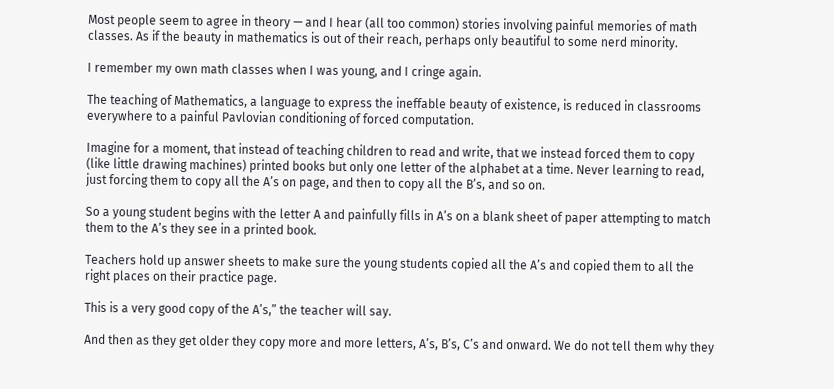Most people seem to agree in theory — and I hear (all too common) stories involving painful memories of math classes. As if the beauty in mathematics is out of their reach, perhaps only beautiful to some nerd minority.

I remember my own math classes when I was young, and I cringe again.

The teaching of Mathematics, a language to express the ineffable beauty of existence, is reduced in classrooms everywhere to a painful Pavlovian conditioning of forced computation.

Imagine for a moment, that instead of teaching children to read and write, that we instead forced them to copy (like little drawing machines) printed books but only one letter of the alphabet at a time. Never learning to read, just forcing them to copy all the A’s on page, and then to copy all the B’s, and so on.

So a young student begins with the letter A and painfully fills in A’s on a blank sheet of paper attempting to match them to the A’s they see in a printed book.

Teachers hold up answer sheets to make sure the young students copied all the A’s and copied them to all the right places on their practice page.

This is a very good copy of the A’s,” the teacher will say.

And then as they get older they copy more and more letters, A’s, B’s, C’s and onward. We do not tell them why they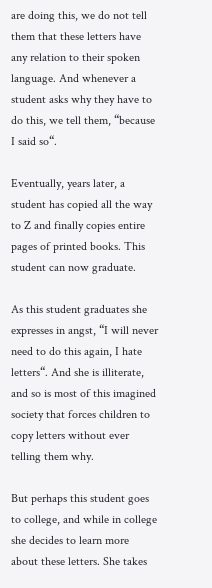are doing this, we do not tell them that these letters have any relation to their spoken language. And whenever a student asks why they have to do this, we tell them, “because I said so“.

Eventually, years later, a student has copied all the way to Z and finally copies entire pages of printed books. This student can now graduate.

As this student graduates she expresses in angst, “I will never need to do this again, I hate letters“. And she is illiterate, and so is most of this imagined society that forces children to copy letters without ever telling them why.

But perhaps this student goes to college, and while in college she decides to learn more about these letters. She takes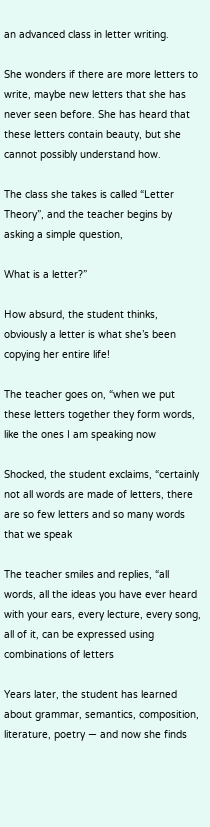an advanced class in letter writing.

She wonders if there are more letters to write, maybe new letters that she has never seen before. She has heard that these letters contain beauty, but she cannot possibly understand how.

The class she takes is called “Letter Theory”, and the teacher begins by asking a simple question,

What is a letter?”

How absurd, the student thinks, obviously a letter is what she’s been copying her entire life!

The teacher goes on, “when we put these letters together they form words, like the ones I am speaking now

Shocked, the student exclaims, “certainly not all words are made of letters, there are so few letters and so many words that we speak

The teacher smiles and replies, “all words, all the ideas you have ever heard with your ears, every lecture, every song, all of it, can be expressed using combinations of letters

Years later, the student has learned about grammar, semantics, composition, literature, poetry — and now she finds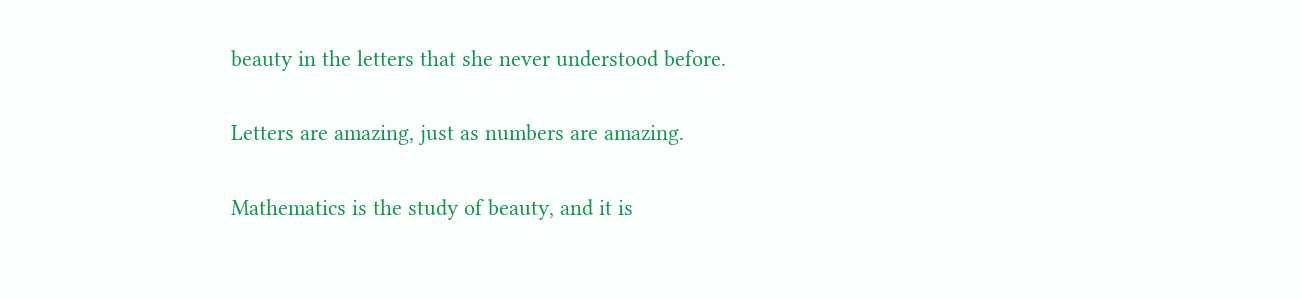beauty in the letters that she never understood before.

Letters are amazing, just as numbers are amazing.

Mathematics is the study of beauty, and it is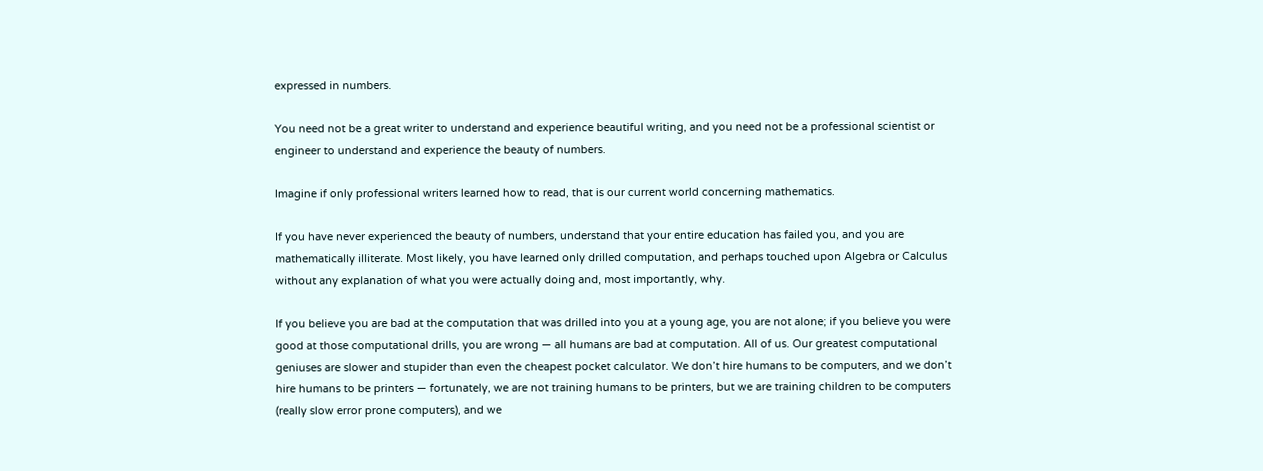expressed in numbers.

You need not be a great writer to understand and experience beautiful writing, and you need not be a professional scientist or engineer to understand and experience the beauty of numbers.

Imagine if only professional writers learned how to read, that is our current world concerning mathematics.

If you have never experienced the beauty of numbers, understand that your entire education has failed you, and you are mathematically illiterate. Most likely, you have learned only drilled computation, and perhaps touched upon Algebra or Calculus without any explanation of what you were actually doing and, most importantly, why.

If you believe you are bad at the computation that was drilled into you at a young age, you are not alone; if you believe you were good at those computational drills, you are wrong — all humans are bad at computation. All of us. Our greatest computational geniuses are slower and stupider than even the cheapest pocket calculator. We don’t hire humans to be computers, and we don’t hire humans to be printers — fortunately, we are not training humans to be printers, but we are training children to be computers (really slow error prone computers), and we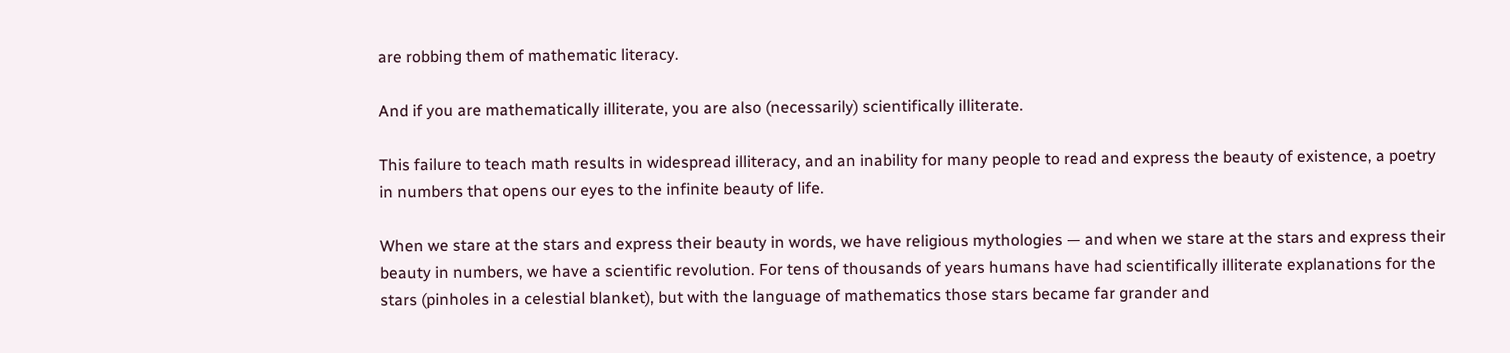are robbing them of mathematic literacy.

And if you are mathematically illiterate, you are also (necessarily) scientifically illiterate.

This failure to teach math results in widespread illiteracy, and an inability for many people to read and express the beauty of existence, a poetry in numbers that opens our eyes to the infinite beauty of life.

When we stare at the stars and express their beauty in words, we have religious mythologies — and when we stare at the stars and express their beauty in numbers, we have a scientific revolution. For tens of thousands of years humans have had scientifically illiterate explanations for the stars (pinholes in a celestial blanket), but with the language of mathematics those stars became far grander and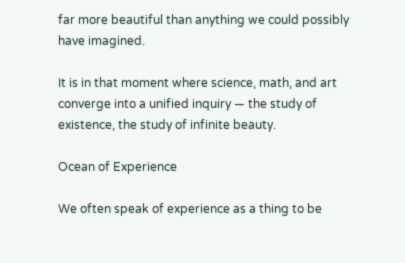far more beautiful than anything we could possibly have imagined.

It is in that moment where science, math, and art converge into a unified inquiry — the study of existence, the study of infinite beauty.

Ocean of Experience

We often speak of experience as a thing to be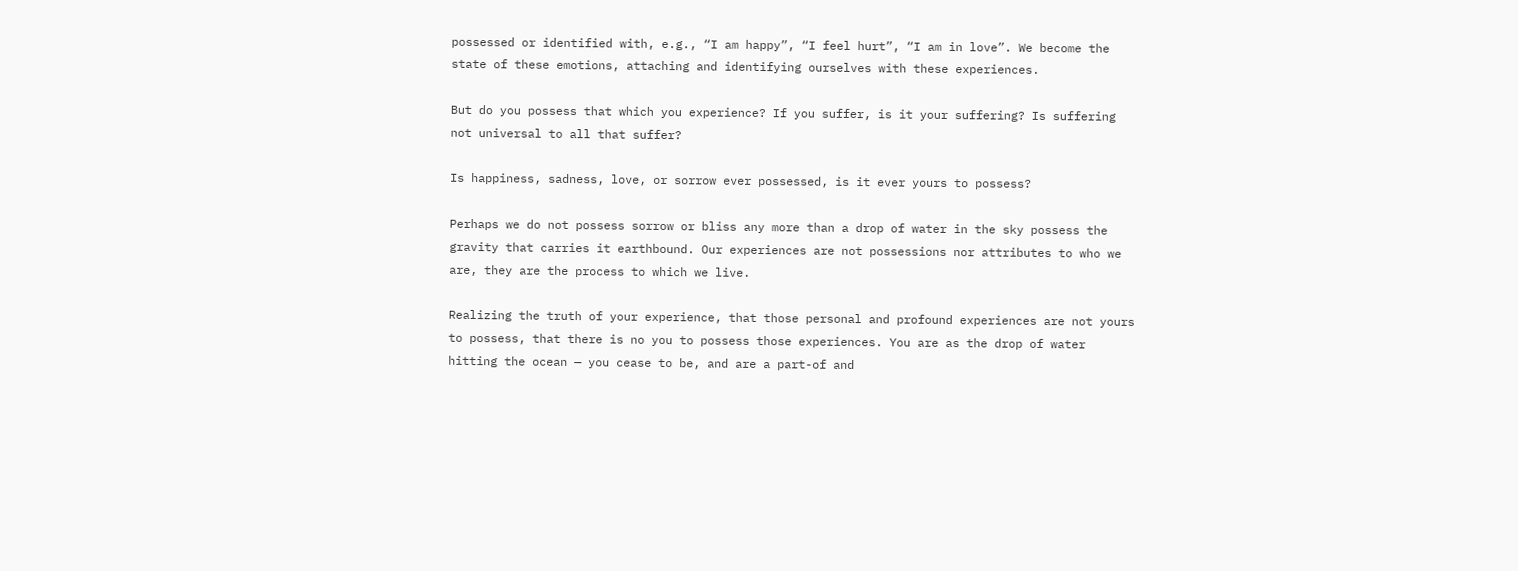possessed or identified with, e.g., “I am happy”, “I feel hurt”, “I am in love”. We become the state of these emotions, attaching and identifying ourselves with these experiences.

But do you possess that which you experience? If you suffer, is it your suffering? Is suffering not universal to all that suffer?

Is happiness, sadness, love, or sorrow ever possessed, is it ever yours to possess?

Perhaps we do not possess sorrow or bliss any more than a drop of water in the sky possess the gravity that carries it earthbound. Our experiences are not possessions nor attributes to who we are, they are the process to which we live.

Realizing the truth of your experience, that those personal and profound experiences are not yours to possess, that there is no you to possess those experiences. You are as the drop of water hitting the ocean — you cease to be, and are a part-of and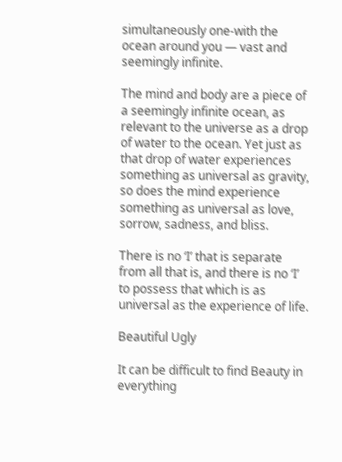simultaneously one-with the ocean around you — vast and seemingly infinite.

The mind and body are a piece of a seemingly infinite ocean, as relevant to the universe as a drop of water to the ocean. Yet just as that drop of water experiences something as universal as gravity, so does the mind experience something as universal as love, sorrow, sadness, and bliss.

There is no ‘I’ that is separate from all that is, and there is no ‘I’ to possess that which is as universal as the experience of life.

Beautiful Ugly

It can be difficult to find Beauty in everything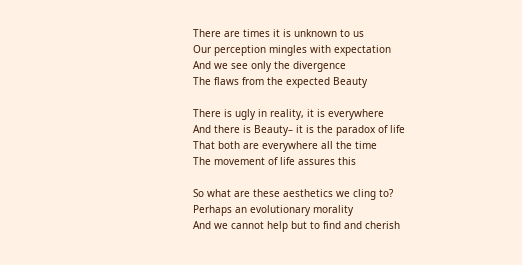There are times it is unknown to us
Our perception mingles with expectation
And we see only the divergence
The flaws from the expected Beauty

There is ugly in reality, it is everywhere
And there is Beauty– it is the paradox of life
That both are everywhere all the time
The movement of life assures this

So what are these aesthetics we cling to?
Perhaps an evolutionary morality
And we cannot help but to find and cherish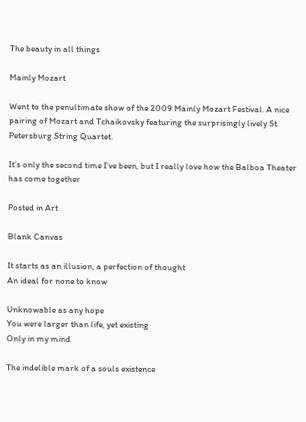The beauty in all things

Mainly Mozart

Went to the penultimate show of the 2009 Mainly Mozart Festival. A nice pairing of Mozart and Tchaikovsky featuring the surprisingly lively St. Petersburg String Quartet.

It’s only the second time I’ve been, but I really love how the Balboa Theater has come together

Posted in Art

Blank Canvas

It starts as an illusion, a perfection of thought
An ideal for none to know

Unknowable as any hope
You were larger than life, yet existing
Only in my mind

The indelible mark of a souls existence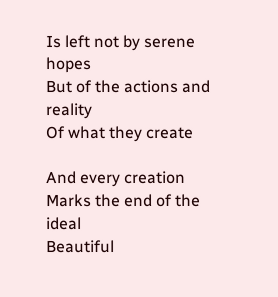Is left not by serene hopes
But of the actions and reality
Of what they create

And every creation
Marks the end of the ideal
Beautiful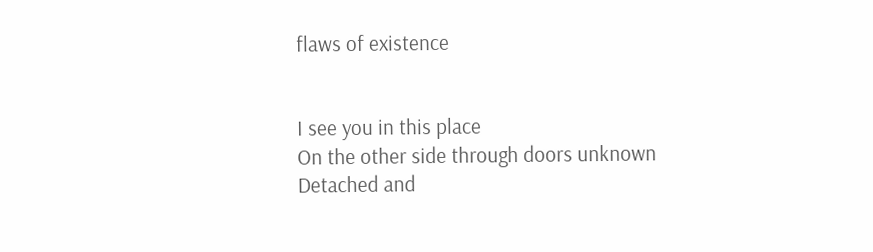flaws of existence


I see you in this place
On the other side through doors unknown
Detached and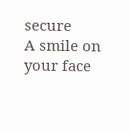secure
A smile on your face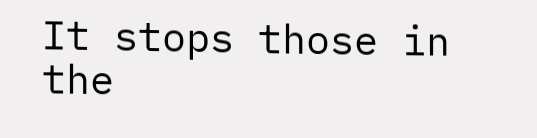It stops those in the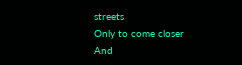streets
Only to come closer
And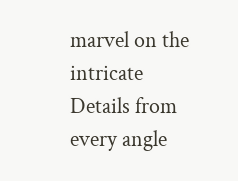marvel on the intricate
Details from every angle